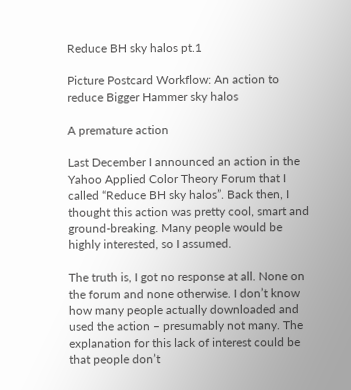Reduce BH sky halos pt.1

Picture Postcard Workflow: An action to reduce Bigger Hammer sky halos

A premature action

Last December I announced an action in the Yahoo Applied Color Theory Forum that I called “Reduce BH sky halos”. Back then, I thought this action was pretty cool, smart and ground-breaking. Many people would be highly interested, so I assumed.

The truth is, I got no response at all. None on the forum and none otherwise. I don’t know how many people actually downloaded and used the action – presumably not many. The explanation for this lack of interest could be that people don’t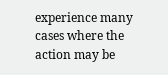experience many cases where the action may be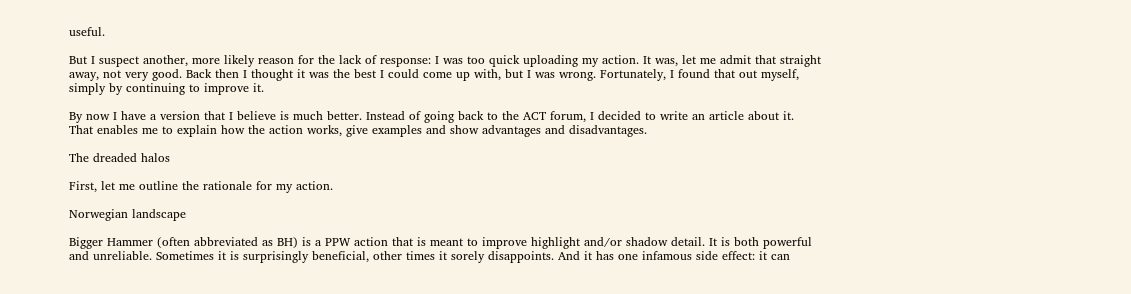useful.

But I suspect another, more likely reason for the lack of response: I was too quick uploading my action. It was, let me admit that straight away, not very good. Back then I thought it was the best I could come up with, but I was wrong. Fortunately, I found that out myself, simply by continuing to improve it.

By now I have a version that I believe is much better. Instead of going back to the ACT forum, I decided to write an article about it. That enables me to explain how the action works, give examples and show advantages and disadvantages.

The dreaded halos

First, let me outline the rationale for my action.

Norwegian landscape

Bigger Hammer (often abbreviated as BH) is a PPW action that is meant to improve highlight and/or shadow detail. It is both powerful and unreliable. Sometimes it is surprisingly beneficial, other times it sorely disappoints. And it has one infamous side effect: it can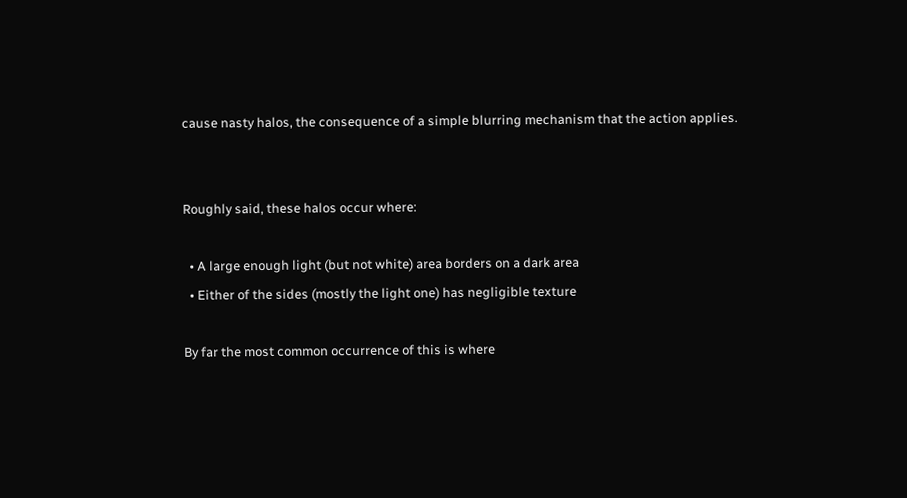cause nasty halos, the consequence of a simple blurring mechanism that the action applies.


Roughly said, these halos occur where:

  • A large enough light (but not white) area borders on a dark area
  • Either of the sides (mostly the light one) has negligible texture

By far the most common occurrence of this is where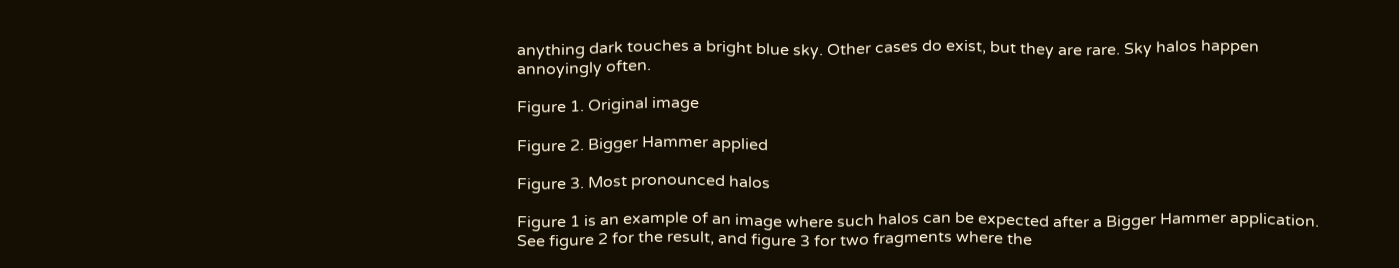anything dark touches a bright blue sky. Other cases do exist, but they are rare. Sky halos happen annoyingly often.

Figure 1. Original image

Figure 2. Bigger Hammer applied

Figure 3. Most pronounced halos

Figure 1 is an example of an image where such halos can be expected after a Bigger Hammer application. See figure 2 for the result, and figure 3 for two fragments where the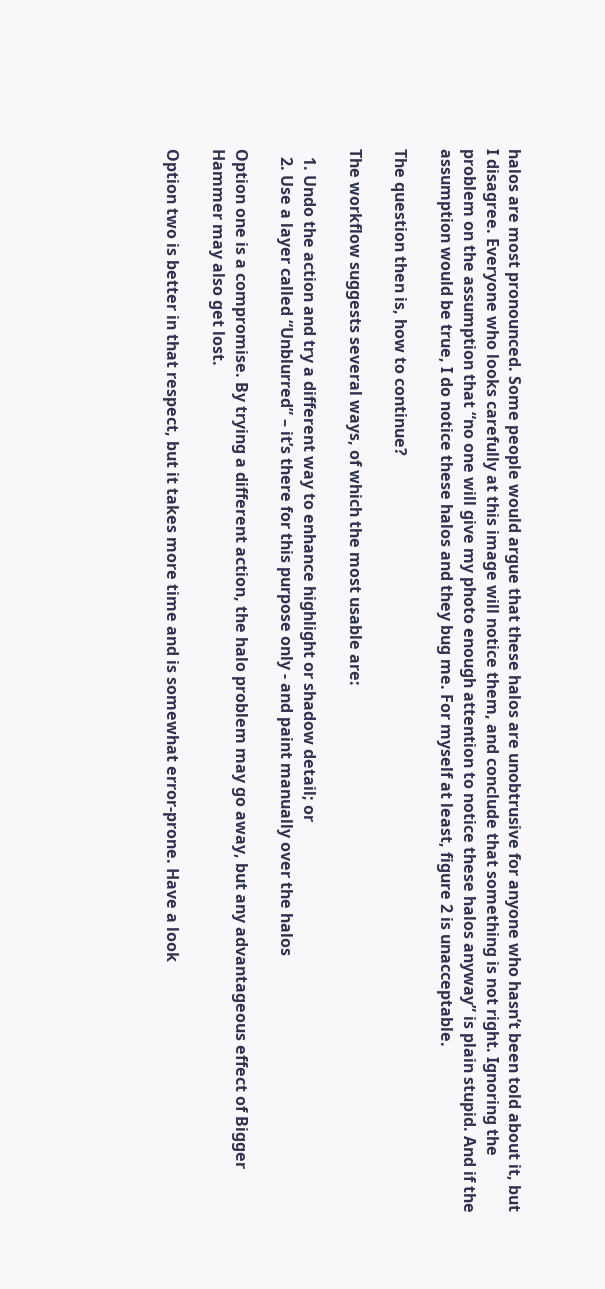halos are most pronounced. Some people would argue that these halos are unobtrusive for anyone who hasn’t been told about it, but I disagree. Everyone who looks carefully at this image will notice them, and conclude that something is not right. Ignoring the problem on the assumption that “no one will give my photo enough attention to notice these halos anyway” is plain stupid. And if the assumption would be true, I do notice these halos and they bug me. For myself at least, figure 2 is unacceptable.

The question then is, how to continue?

The workflow suggests several ways, of which the most usable are:

  1. Undo the action and try a different way to enhance highlight or shadow detail; or
  2. Use a layer called “Unblurred” – it’s there for this purpose only - and paint manually over the halos

Option one is a compromise. By trying a different action, the halo problem may go away, but any advantageous effect of Bigger Hammer may also get lost.

Option two is better in that respect, but it takes more time and is somewhat error-prone. Have a look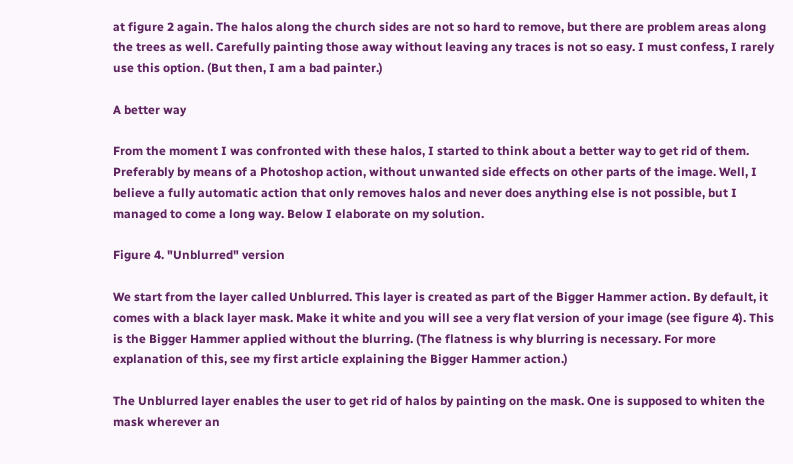at figure 2 again. The halos along the church sides are not so hard to remove, but there are problem areas along the trees as well. Carefully painting those away without leaving any traces is not so easy. I must confess, I rarely use this option. (But then, I am a bad painter.)

A better way

From the moment I was confronted with these halos, I started to think about a better way to get rid of them. Preferably by means of a Photoshop action, without unwanted side effects on other parts of the image. Well, I believe a fully automatic action that only removes halos and never does anything else is not possible, but I managed to come a long way. Below I elaborate on my solution.

Figure 4. "Unblurred" version

We start from the layer called Unblurred. This layer is created as part of the Bigger Hammer action. By default, it comes with a black layer mask. Make it white and you will see a very flat version of your image (see figure 4). This is the Bigger Hammer applied without the blurring. (The flatness is why blurring is necessary. For more explanation of this, see my first article explaining the Bigger Hammer action.)

The Unblurred layer enables the user to get rid of halos by painting on the mask. One is supposed to whiten the mask wherever an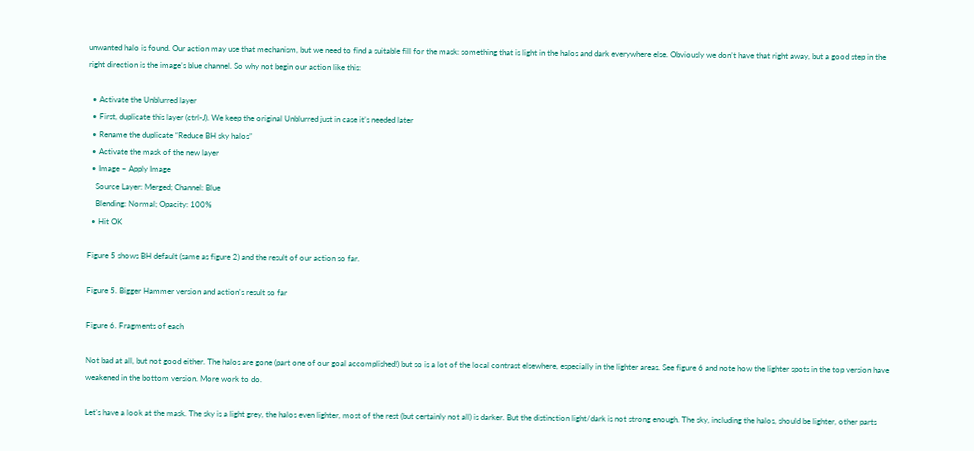unwanted halo is found. Our action may use that mechanism, but we need to find a suitable fill for the mask: something that is light in the halos and dark everywhere else. Obviously we don’t have that right away, but a good step in the right direction is the image’s blue channel. So why not begin our action like this:

  • Activate the Unblurred layer
  • First, duplicate this layer (ctrl-J). We keep the original Unblurred just in case it’s needed later
  • Rename the duplicate “Reduce BH sky halos”
  • Activate the mask of the new layer
  • Image – Apply Image
    Source Layer: Merged; Channel: Blue
    Blending: Normal; Opacity: 100%
  • Hit OK

Figure 5 shows BH default (same as figure 2) and the result of our action so far.

Figure 5. Bigger Hammer version and action's result so far

Figure 6. Fragments of each

Not bad at all, but not good either. The halos are gone (part one of our goal accomplished!) but so is a lot of the local contrast elsewhere, especially in the lighter areas. See figure 6 and note how the lighter spots in the top version have weakened in the bottom version. More work to do.

Let’s have a look at the mask. The sky is a light grey, the halos even lighter, most of the rest (but certainly not all) is darker. But the distinction light/dark is not strong enough. The sky, including the halos, should be lighter, other parts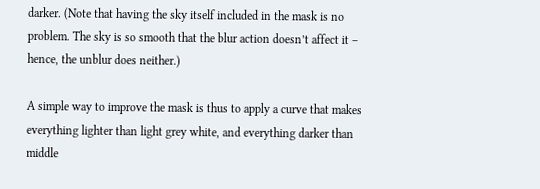darker. (Note that having the sky itself included in the mask is no problem. The sky is so smooth that the blur action doesn’t affect it – hence, the unblur does neither.)

A simple way to improve the mask is thus to apply a curve that makes everything lighter than light grey white, and everything darker than middle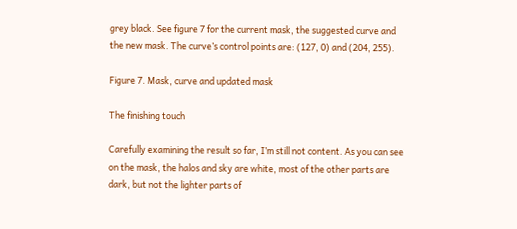grey black. See figure 7 for the current mask, the suggested curve and the new mask. The curve’s control points are: (127, 0) and (204, 255).

Figure 7. Mask, curve and updated mask

The finishing touch

Carefully examining the result so far, I’m still not content. As you can see on the mask, the halos and sky are white, most of the other parts are dark, but not the lighter parts of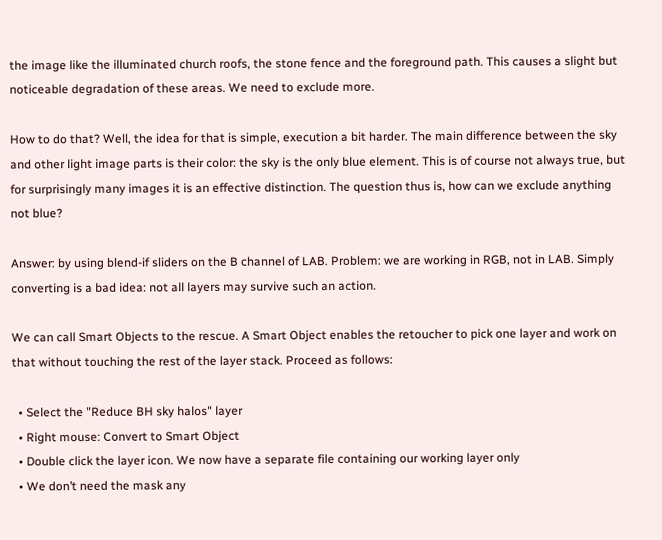the image like the illuminated church roofs, the stone fence and the foreground path. This causes a slight but noticeable degradation of these areas. We need to exclude more.

How to do that? Well, the idea for that is simple, execution a bit harder. The main difference between the sky and other light image parts is their color: the sky is the only blue element. This is of course not always true, but for surprisingly many images it is an effective distinction. The question thus is, how can we exclude anything not blue?

Answer: by using blend-if sliders on the B channel of LAB. Problem: we are working in RGB, not in LAB. Simply converting is a bad idea: not all layers may survive such an action.

We can call Smart Objects to the rescue. A Smart Object enables the retoucher to pick one layer and work on that without touching the rest of the layer stack. Proceed as follows:

  • Select the "Reduce BH sky halos" layer
  • Right mouse: Convert to Smart Object
  • Double click the layer icon. We now have a separate file containing our working layer only
  • We don’t need the mask any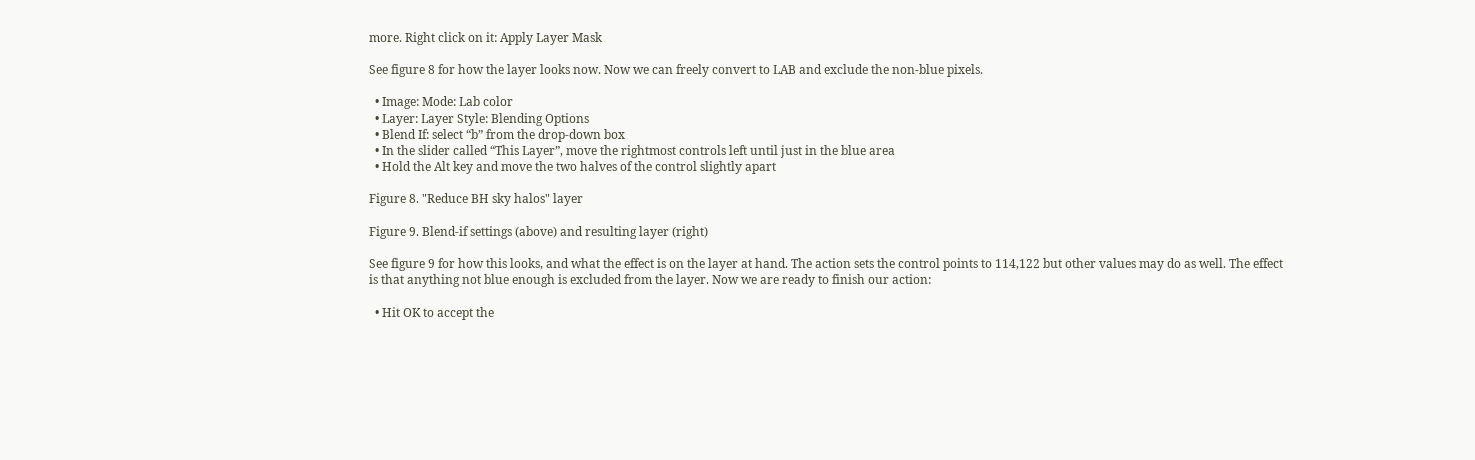more. Right click on it: Apply Layer Mask

See figure 8 for how the layer looks now. Now we can freely convert to LAB and exclude the non-blue pixels.

  • Image: Mode: Lab color
  • Layer: Layer Style: Blending Options
  • Blend If: select “b” from the drop-down box
  • In the slider called “This Layer”, move the rightmost controls left until just in the blue area
  • Hold the Alt key and move the two halves of the control slightly apart

Figure 8. "Reduce BH sky halos" layer

Figure 9. Blend-if settings (above) and resulting layer (right)

See figure 9 for how this looks, and what the effect is on the layer at hand. The action sets the control points to 114,122 but other values may do as well. The effect is that anything not blue enough is excluded from the layer. Now we are ready to finish our action:

  • Hit OK to accept the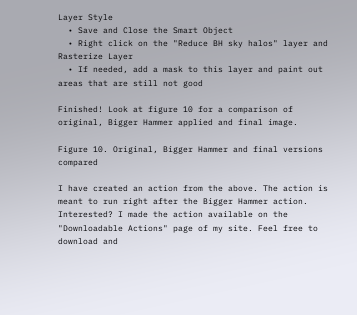Layer Style
  • Save and Close the Smart Object
  • Right click on the "Reduce BH sky halos" layer and Rasterize Layer
  • If needed, add a mask to this layer and paint out areas that are still not good

Finished! Look at figure 10 for a comparison of original, Bigger Hammer applied and final image.

Figure 10. Original, Bigger Hammer and final versions compared

I have created an action from the above. The action is meant to run right after the Bigger Hammer action. Interested? I made the action available on the "Downloadable Actions" page of my site. Feel free to download and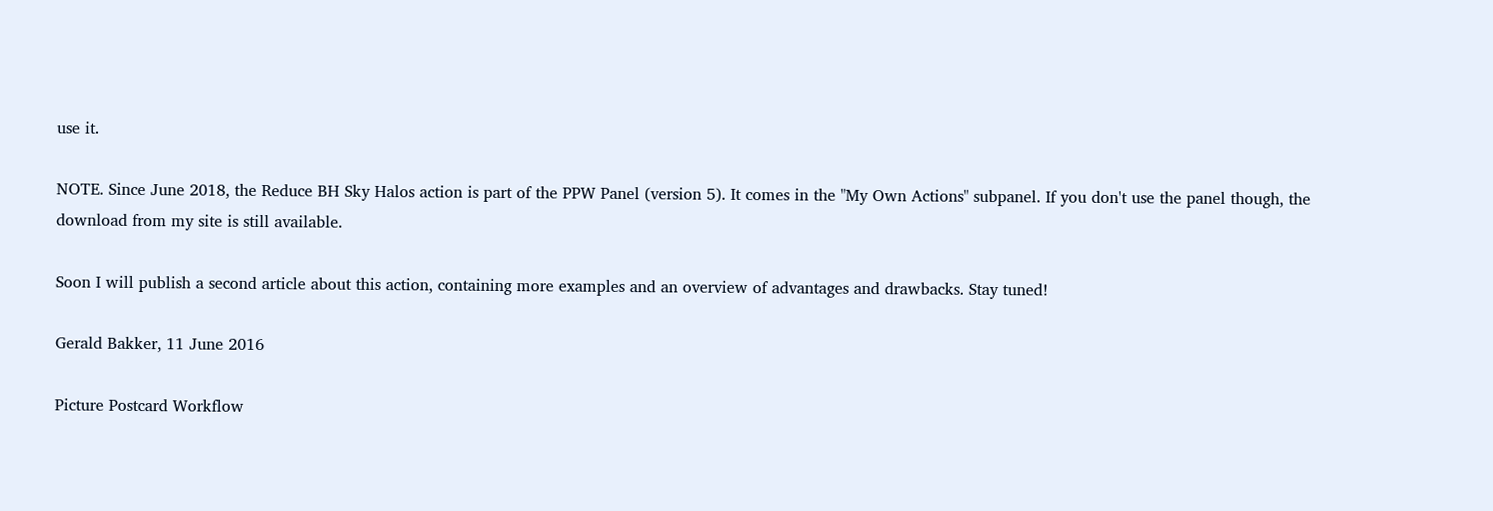use it.

NOTE. Since June 2018, the Reduce BH Sky Halos action is part of the PPW Panel (version 5). It comes in the "My Own Actions" subpanel. If you don't use the panel though, the download from my site is still available.

Soon I will publish a second article about this action, containing more examples and an overview of advantages and drawbacks. Stay tuned!

Gerald Bakker, 11 June 2016

Picture Postcard Workflow